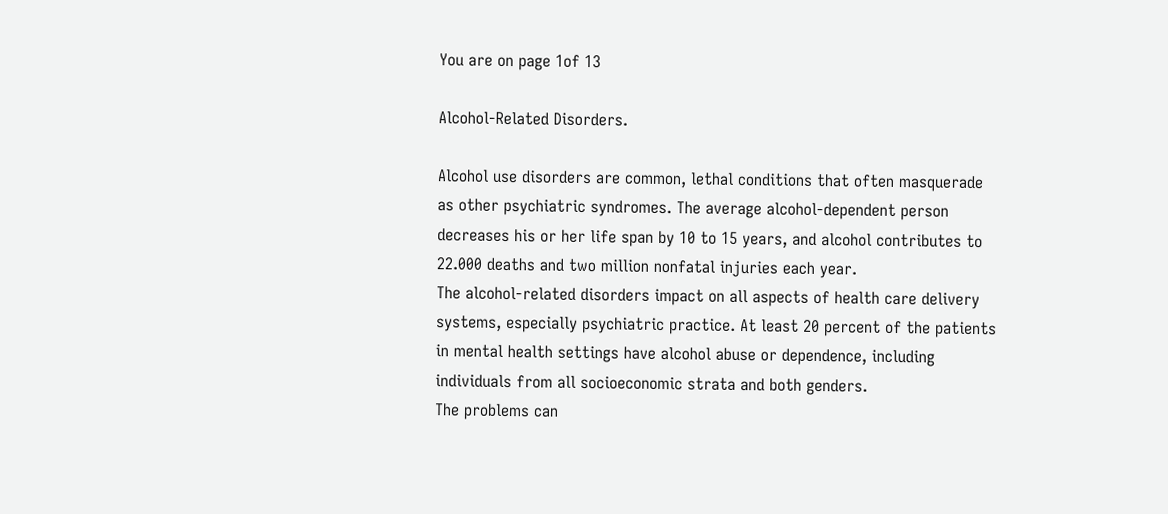You are on page 1of 13

Alcohol-Related Disorders.

Alcohol use disorders are common, lethal conditions that often masquerade
as other psychiatric syndromes. The average alcohol-dependent person
decreases his or her life span by 10 to 15 years, and alcohol contributes to
22.000 deaths and two million nonfatal injuries each year.
The alcohol-related disorders impact on all aspects of health care delivery
systems, especially psychiatric practice. At least 20 percent of the patients
in mental health settings have alcohol abuse or dependence, including
individuals from all socioeconomic strata and both genders.
The problems can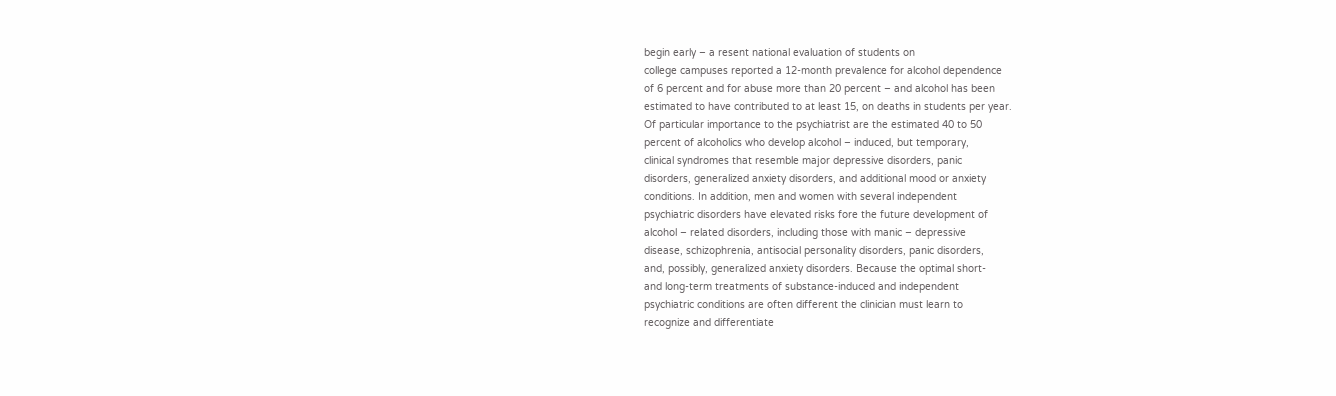begin early – a resent national evaluation of students on
college campuses reported a 12-month prevalence for alcohol dependence
of 6 percent and for abuse more than 20 percent – and alcohol has been
estimated to have contributed to at least 15, on deaths in students per year.
Of particular importance to the psychiatrist are the estimated 40 to 50
percent of alcoholics who develop alcohol – induced, but temporary,
clinical syndromes that resemble major depressive disorders, panic
disorders, generalized anxiety disorders, and additional mood or anxiety
conditions. In addition, men and women with several independent
psychiatric disorders have elevated risks fore the future development of
alcohol – related disorders, including those with manic – depressive
disease, schizophrenia, antisocial personality disorders, panic disorders,
and, possibly, generalized anxiety disorders. Because the optimal short-
and long-term treatments of substance-induced and independent
psychiatric conditions are often different the clinician must learn to
recognize and differentiate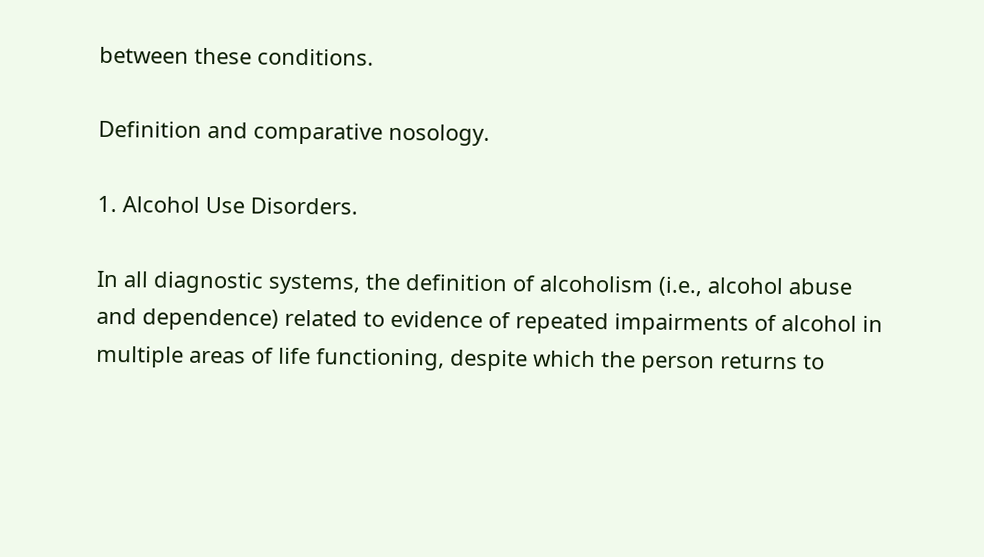between these conditions.

Definition and comparative nosology.

1. Alcohol Use Disorders.

In all diagnostic systems, the definition of alcoholism (i.e., alcohol abuse
and dependence) related to evidence of repeated impairments of alcohol in
multiple areas of life functioning, despite which the person returns to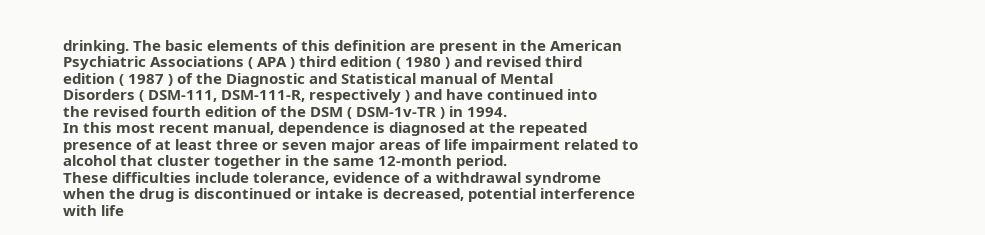drinking. The basic elements of this definition are present in the American
Psychiatric Associations ( APA ) third edition ( 1980 ) and revised third
edition ( 1987 ) of the Diagnostic and Statistical manual of Mental
Disorders ( DSM-111, DSM-111-R, respectively ) and have continued into
the revised fourth edition of the DSM ( DSM-1v-TR ) in 1994.
In this most recent manual, dependence is diagnosed at the repeated
presence of at least three or seven major areas of life impairment related to
alcohol that cluster together in the same 12-month period.
These difficulties include tolerance, evidence of a withdrawal syndrome
when the drug is discontinued or intake is decreased, potential interference
with life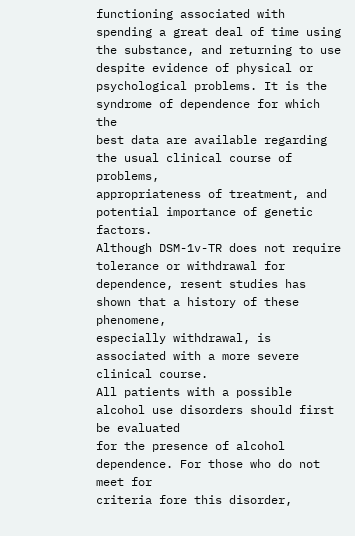functioning associated with spending a great deal of time using
the substance, and returning to use despite evidence of physical or
psychological problems. It is the syndrome of dependence for which the
best data are available regarding the usual clinical course of problems,
appropriateness of treatment, and potential importance of genetic factors.
Although DSM-1v-TR does not require tolerance or withdrawal for
dependence, resent studies has shown that a history of these phenomene,
especially withdrawal, is associated with a more severe clinical course.
All patients with a possible alcohol use disorders should first be evaluated
for the presence of alcohol dependence. For those who do not meet for
criteria fore this disorder,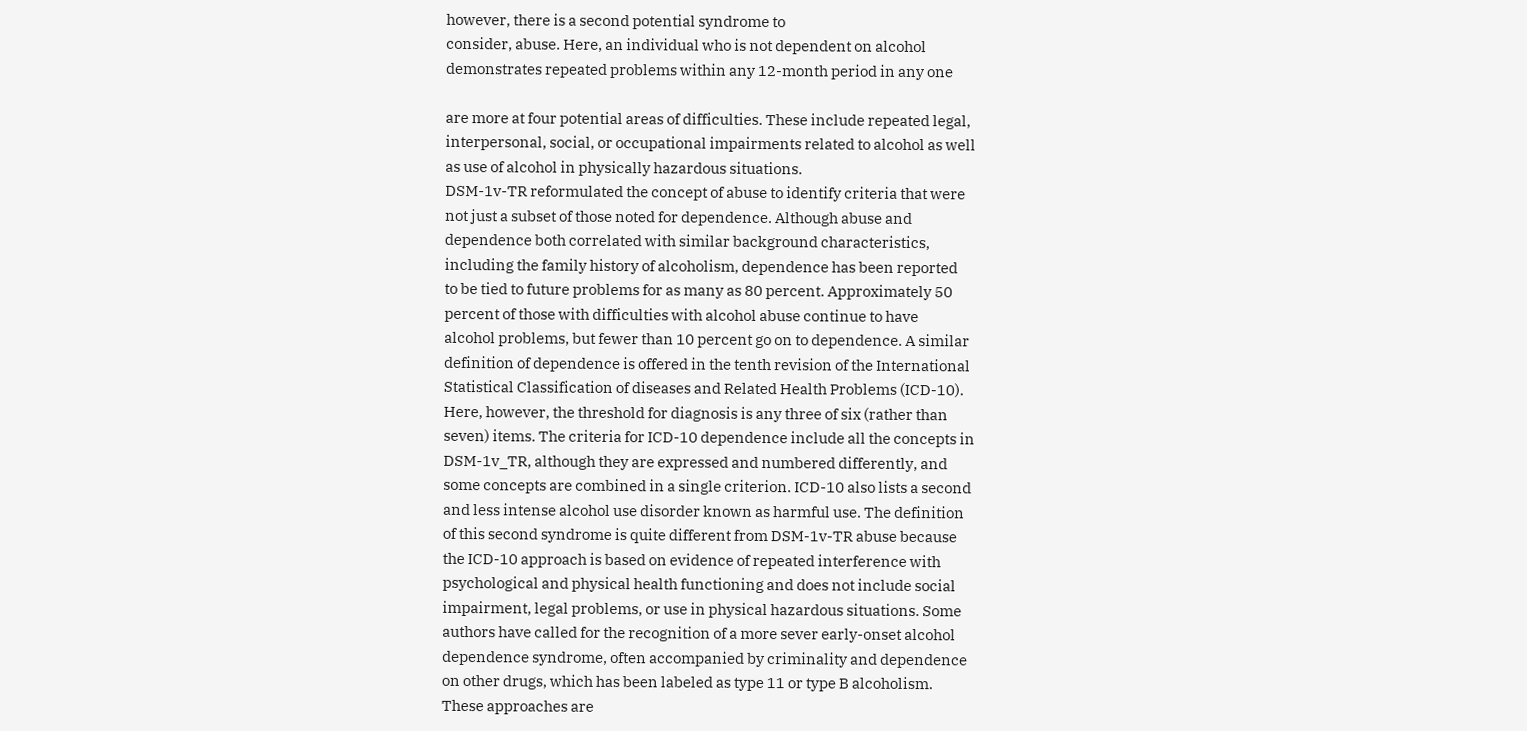however, there is a second potential syndrome to
consider, abuse. Here, an individual who is not dependent on alcohol
demonstrates repeated problems within any 12-month period in any one

are more at four potential areas of difficulties. These include repeated legal,
interpersonal, social, or occupational impairments related to alcohol as well
as use of alcohol in physically hazardous situations.
DSM-1v-TR reformulated the concept of abuse to identify criteria that were
not just a subset of those noted for dependence. Although abuse and
dependence both correlated with similar background characteristics,
including the family history of alcoholism, dependence has been reported
to be tied to future problems for as many as 80 percent. Approximately 50
percent of those with difficulties with alcohol abuse continue to have
alcohol problems, but fewer than 10 percent go on to dependence. A similar
definition of dependence is offered in the tenth revision of the International
Statistical Classification of diseases and Related Health Problems (ICD-10).
Here, however, the threshold for diagnosis is any three of six (rather than
seven) items. The criteria for ICD-10 dependence include all the concepts in
DSM-1v_TR, although they are expressed and numbered differently, and
some concepts are combined in a single criterion. ICD-10 also lists a second
and less intense alcohol use disorder known as harmful use. The definition
of this second syndrome is quite different from DSM-1v-TR abuse because
the ICD-10 approach is based on evidence of repeated interference with
psychological and physical health functioning and does not include social
impairment, legal problems, or use in physical hazardous situations. Some
authors have called for the recognition of a more sever early-onset alcohol
dependence syndrome, often accompanied by criminality and dependence
on other drugs, which has been labeled as type 11 or type B alcoholism.
These approaches are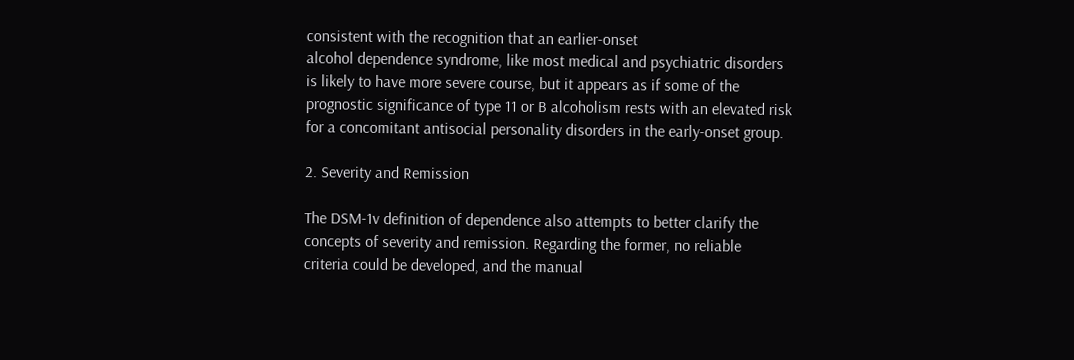consistent with the recognition that an earlier-onset
alcohol dependence syndrome, like most medical and psychiatric disorders
is likely to have more severe course, but it appears as if some of the
prognostic significance of type 11 or B alcoholism rests with an elevated risk
for a concomitant antisocial personality disorders in the early-onset group.

2. Severity and Remission

The DSM-1v definition of dependence also attempts to better clarify the
concepts of severity and remission. Regarding the former, no reliable
criteria could be developed, and the manual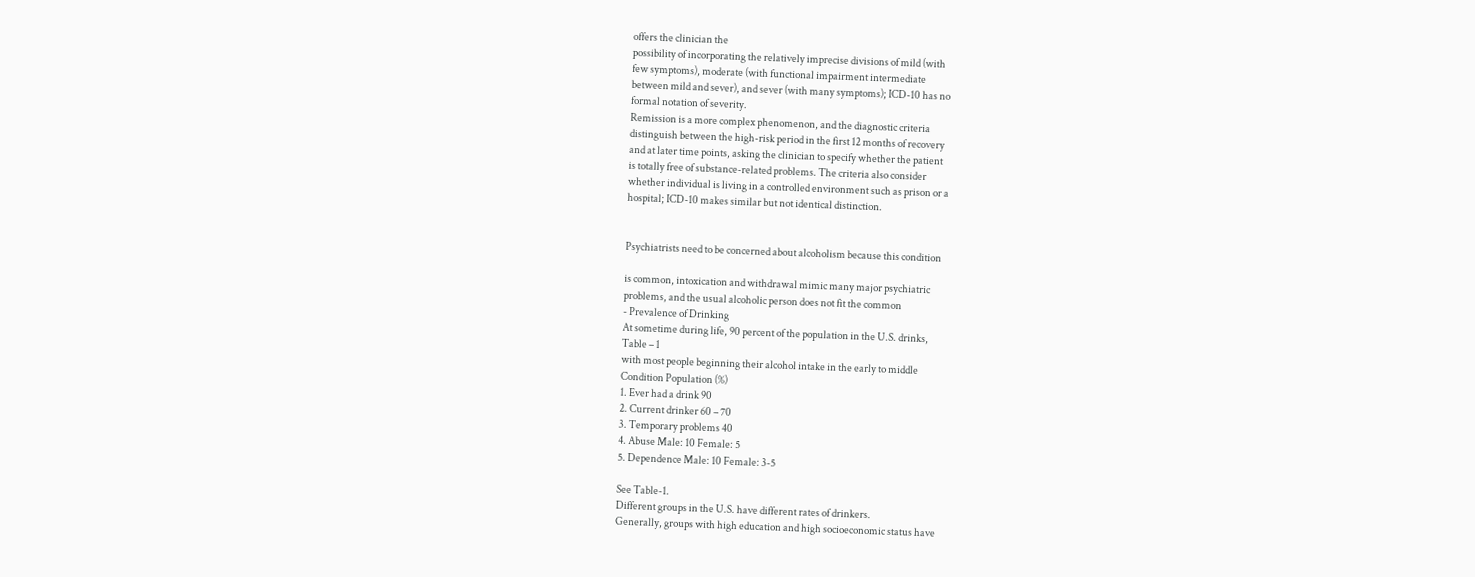offers the clinician the
possibility of incorporating the relatively imprecise divisions of mild (with
few symptoms), moderate (with functional impairment intermediate
between mild and sever), and sever (with many symptoms); ICD-10 has no
formal notation of severity.
Remission is a more complex phenomenon, and the diagnostic criteria
distinguish between the high-risk period in the first 12 months of recovery
and at later time points, asking the clinician to specify whether the patient
is totally free of substance-related problems. The criteria also consider
whether individual is living in a controlled environment such as prison or a
hospital; ICD-10 makes similar but not identical distinction.


Psychiatrists need to be concerned about alcoholism because this condition

is common, intoxication and withdrawal mimic many major psychiatric
problems, and the usual alcoholic person does not fit the common
- Prevalence of Drinking
At sometime during life, 90 percent of the population in the U.S. drinks,
Table – 1
with most people beginning their alcohol intake in the early to middle
Condition Population (%)
1. Ever had a drink 90
2. Current drinker 60 – 70
3. Temporary problems 40
4. Abuse Male: 10 Female: 5
5. Dependence Male: 10 Female: 3-5

See Table-1.
Different groups in the U.S. have different rates of drinkers.
Generally, groups with high education and high socioeconomic status have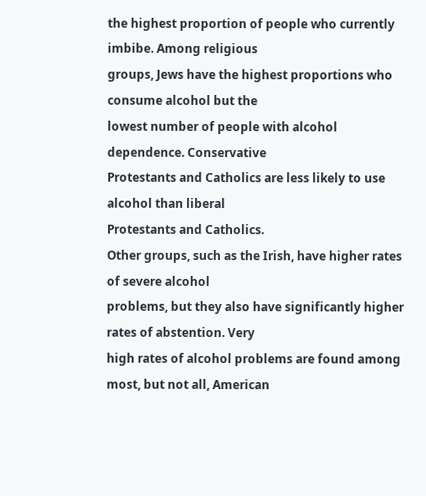the highest proportion of people who currently imbibe. Among religious
groups, Jews have the highest proportions who consume alcohol but the
lowest number of people with alcohol dependence. Conservative
Protestants and Catholics are less likely to use alcohol than liberal
Protestants and Catholics.
Other groups, such as the Irish, have higher rates of severe alcohol
problems, but they also have significantly higher rates of abstention. Very
high rates of alcohol problems are found among most, but not all, American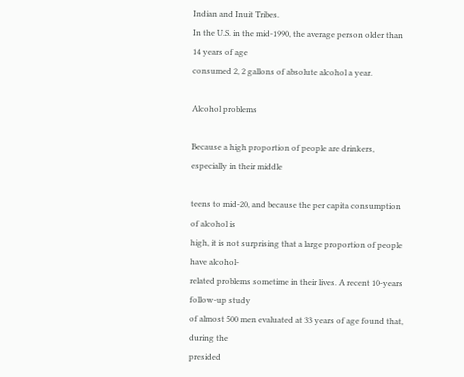Indian and Inuit Tribes.
In the U.S. in the mid-1990, the average person older than 14 years of age
consumed 2, 2 gallons of absolute alcohol a year.

Alcohol problems

Because a high proportion of people are drinkers, especially in their middle

teens to mid-20, and because the per capita consumption of alcohol is
high, it is not surprising that a large proportion of people have alcohol-
related problems sometime in their lives. A recent 10-years follow-up study
of almost 500 men evaluated at 33 years of age found that, during the
presided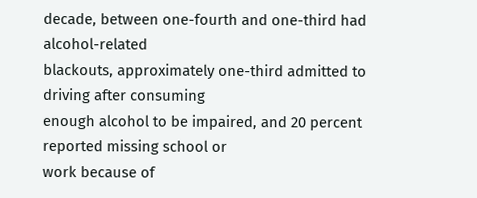decade, between one-fourth and one-third had alcohol-related
blackouts, approximately one-third admitted to driving after consuming
enough alcohol to be impaired, and 20 percent reported missing school or
work because of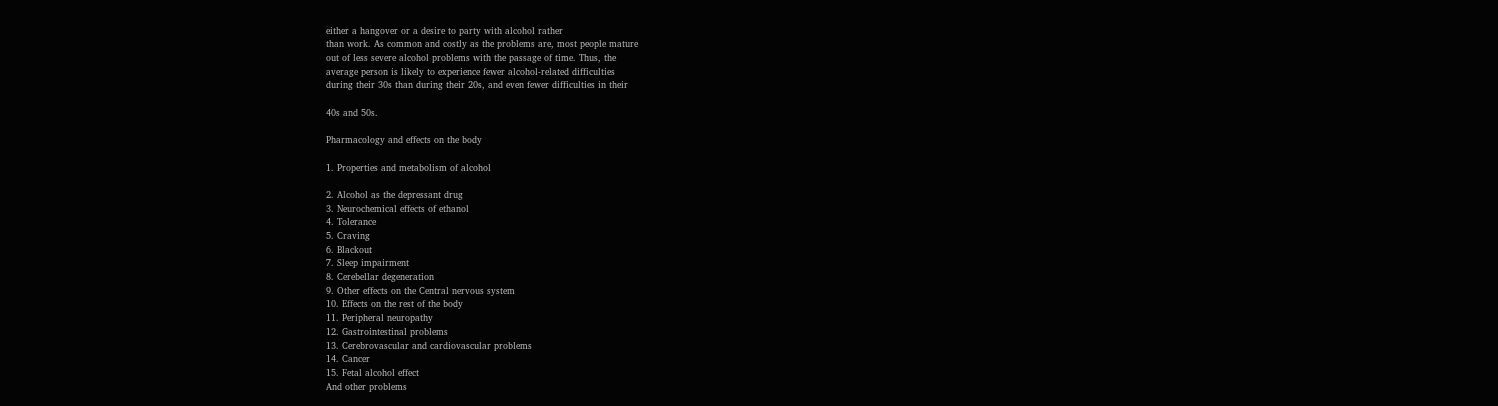either a hangover or a desire to party with alcohol rather
than work. As common and costly as the problems are, most people mature
out of less severe alcohol problems with the passage of time. Thus, the
average person is likely to experience fewer alcohol-related difficulties
during their 30s than during their 20s, and even fewer difficulties in their

40s and 50s.

Pharmacology and effects on the body

1. Properties and metabolism of alcohol

2. Alcohol as the depressant drug
3. Neurochemical effects of ethanol
4. Tolerance
5. Craving
6. Blackout
7. Sleep impairment
8. Cerebellar degeneration
9. Other effects on the Central nervous system
10. Effects on the rest of the body
11. Peripheral neuropathy
12. Gastrointestinal problems
13. Cerebrovascular and cardiovascular problems
14. Cancer
15. Fetal alcohol effect
And other problems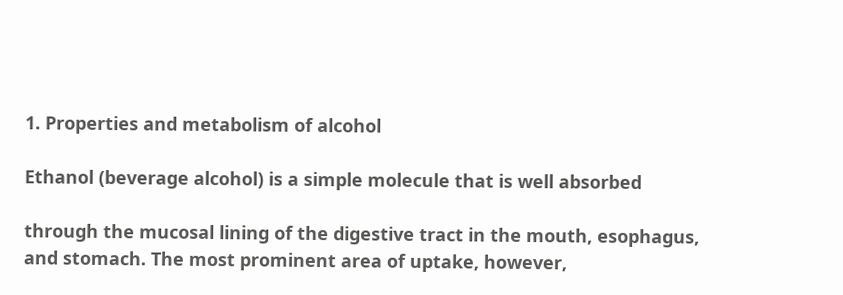1. Properties and metabolism of alcohol

Ethanol (beverage alcohol) is a simple molecule that is well absorbed

through the mucosal lining of the digestive tract in the mouth, esophagus,
and stomach. The most prominent area of uptake, however,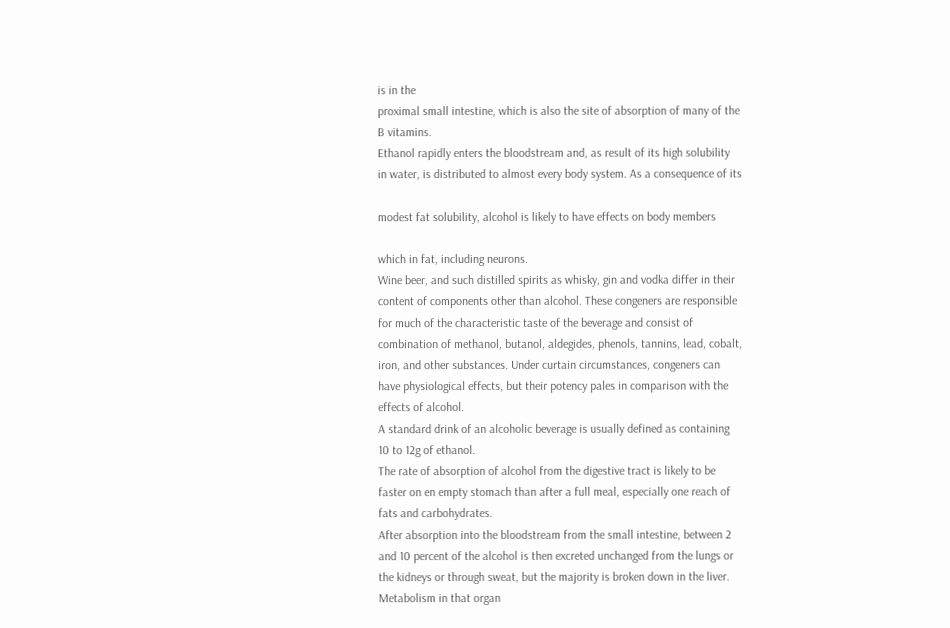is in the
proximal small intestine, which is also the site of absorption of many of the
B vitamins.
Ethanol rapidly enters the bloodstream and, as result of its high solubility
in water, is distributed to almost every body system. As a consequence of its

modest fat solubility, alcohol is likely to have effects on body members

which in fat, including neurons.
Wine beer, and such distilled spirits as whisky, gin and vodka differ in their
content of components other than alcohol. These congeners are responsible
for much of the characteristic taste of the beverage and consist of
combination of methanol, butanol, aldegides, phenols, tannins, lead, cobalt,
iron, and other substances. Under curtain circumstances, congeners can
have physiological effects, but their potency pales in comparison with the
effects of alcohol.
A standard drink of an alcoholic beverage is usually defined as containing
10 to 12g of ethanol.
The rate of absorption of alcohol from the digestive tract is likely to be
faster on en empty stomach than after a full meal, especially one reach of
fats and carbohydrates.
After absorption into the bloodstream from the small intestine, between 2
and 10 percent of the alcohol is then excreted unchanged from the lungs or
the kidneys or through sweat, but the majority is broken down in the liver.
Metabolism in that organ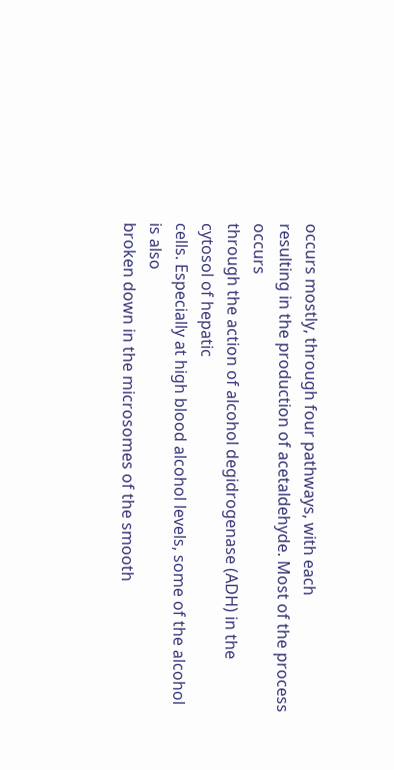occurs mostly, through four pathways, with each
resulting in the production of acetaldehyde. Most of the process occurs
through the action of alcohol degidrogenase (ADH) in the cytosol of hepatic
cells. Especially at high blood alcohol levels, some of the alcohol is also
broken down in the microsomes of the smooth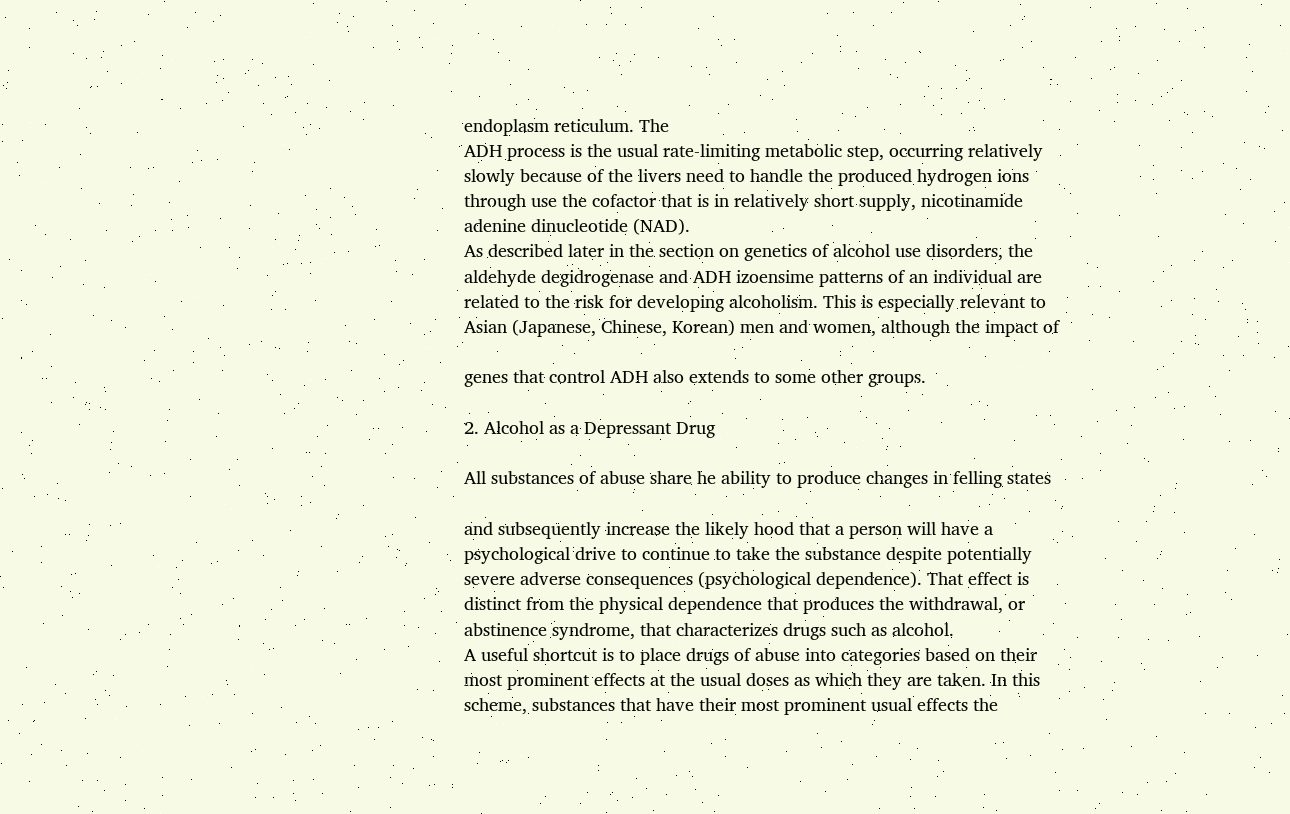endoplasm reticulum. The
ADH process is the usual rate-limiting metabolic step, occurring relatively
slowly because of the livers need to handle the produced hydrogen ions
through use the cofactor that is in relatively short supply, nicotinamide
adenine dinucleotide (NAD).
As described later in the section on genetics of alcohol use disorders, the
aldehyde degidrogenase and ADH izoensime patterns of an individual are
related to the risk for developing alcoholism. This is especially relevant to
Asian (Japanese, Chinese, Korean) men and women, although the impact of

genes that control ADH also extends to some other groups.

2. Alcohol as a Depressant Drug

All substances of abuse share he ability to produce changes in felling states

and subsequently increase the likely hood that a person will have a
psychological drive to continue to take the substance despite potentially
severe adverse consequences (psychological dependence). That effect is
distinct from the physical dependence that produces the withdrawal, or
abstinence syndrome, that characterizes drugs such as alcohol.
A useful shortcut is to place drugs of abuse into categories based on their
most prominent effects at the usual doses as which they are taken. In this
scheme, substances that have their most prominent usual effects the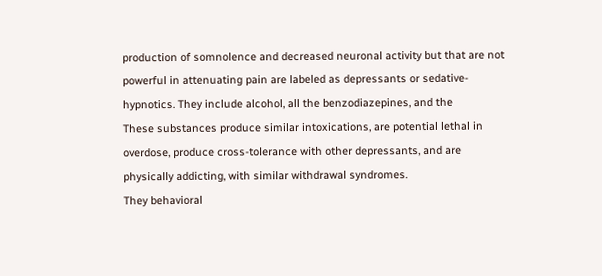production of somnolence and decreased neuronal activity but that are not
powerful in attenuating pain are labeled as depressants or sedative-
hypnotics. They include alcohol, all the benzodiazepines, and the
These substances produce similar intoxications, are potential lethal in
overdose, produce cross-tolerance with other depressants, and are
physically addicting, with similar withdrawal syndromes.
They behavioral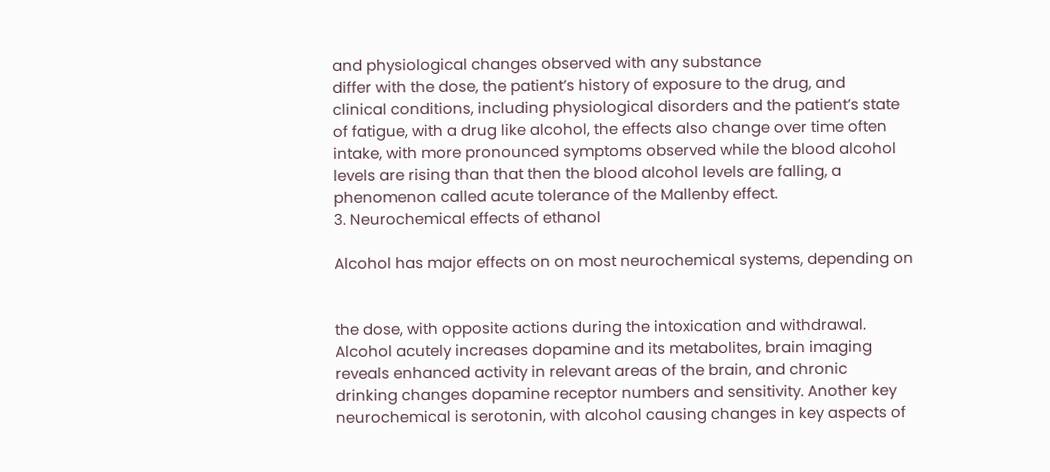and physiological changes observed with any substance
differ with the dose, the patient’s history of exposure to the drug, and
clinical conditions, including physiological disorders and the patient’s state
of fatigue, with a drug like alcohol, the effects also change over time often
intake, with more pronounced symptoms observed while the blood alcohol
levels are rising than that then the blood alcohol levels are falling, a
phenomenon called acute tolerance of the Mallenby effect.
3. Neurochemical effects of ethanol

Alcohol has major effects on on most neurochemical systems, depending on


the dose, with opposite actions during the intoxication and withdrawal.
Alcohol acutely increases dopamine and its metabolites, brain imaging
reveals enhanced activity in relevant areas of the brain, and chronic
drinking changes dopamine receptor numbers and sensitivity. Another key
neurochemical is serotonin, with alcohol causing changes in key aspects of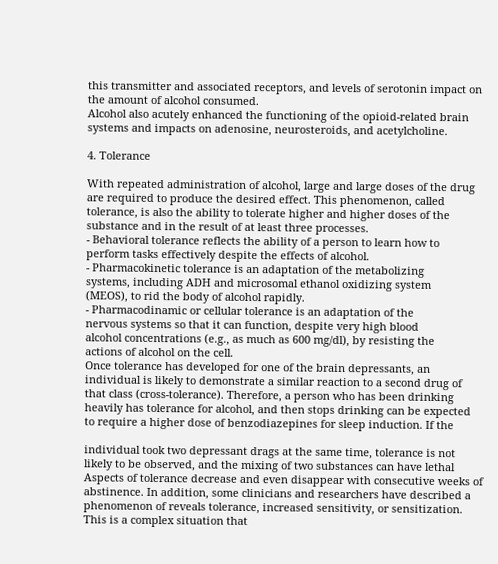this transmitter and associated receptors, and levels of serotonin impact on
the amount of alcohol consumed.
Alcohol also acutely enhanced the functioning of the opioid-related brain
systems and impacts on adenosine, neurosteroids, and acetylcholine.

4. Tolerance

With repeated administration of alcohol, large and large doses of the drug
are required to produce the desired effect. This phenomenon, called
tolerance, is also the ability to tolerate higher and higher doses of the
substance and in the result of at least three processes.
- Behavioral tolerance reflects the ability of a person to learn how to
perform tasks effectively despite the effects of alcohol.
- Pharmacokinetic tolerance is an adaptation of the metabolizing
systems, including ADH and microsomal ethanol oxidizing system
(MEOS), to rid the body of alcohol rapidly.
- Pharmacodinamic or cellular tolerance is an adaptation of the
nervous systems so that it can function, despite very high blood
alcohol concentrations (e.g., as much as 600 mg/dl), by resisting the
actions of alcohol on the cell.
Once tolerance has developed for one of the brain depressants, an
individual is likely to demonstrate a similar reaction to a second drug of
that class (cross-tolerance). Therefore, a person who has been drinking
heavily has tolerance for alcohol, and then stops drinking can be expected
to require a higher dose of benzodiazepines for sleep induction. If the

individual took two depressant drags at the same time, tolerance is not
likely to be observed, and the mixing of two substances can have lethal
Aspects of tolerance decrease and even disappear with consecutive weeks of
abstinence. In addition, some clinicians and researchers have described a
phenomenon of reveals tolerance, increased sensitivity, or sensitization.
This is a complex situation that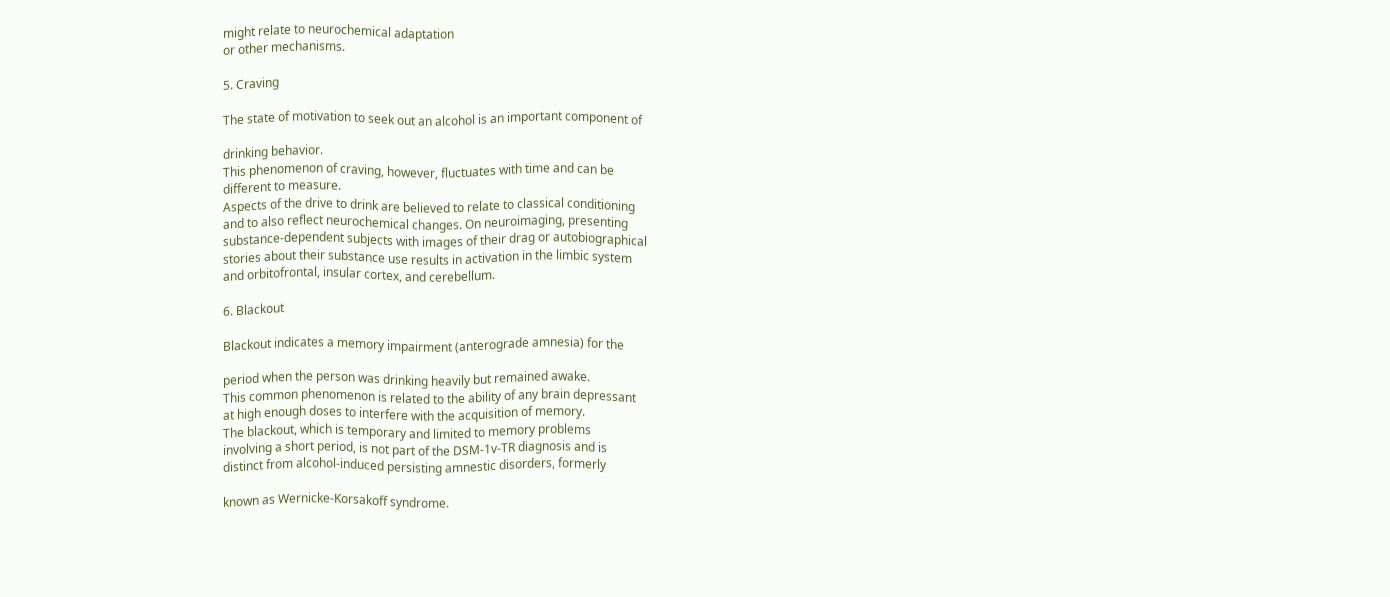might relate to neurochemical adaptation
or other mechanisms.

5. Craving

The state of motivation to seek out an alcohol is an important component of

drinking behavior.
This phenomenon of craving, however, fluctuates with time and can be
different to measure.
Aspects of the drive to drink are believed to relate to classical conditioning
and to also reflect neurochemical changes. On neuroimaging, presenting
substance-dependent subjects with images of their drag or autobiographical
stories about their substance use results in activation in the limbic system
and orbitofrontal, insular cortex, and cerebellum.

6. Blackout

Blackout indicates a memory impairment (anterograde amnesia) for the

period when the person was drinking heavily but remained awake.
This common phenomenon is related to the ability of any brain depressant
at high enough doses to interfere with the acquisition of memory.
The blackout, which is temporary and limited to memory problems
involving a short period, is not part of the DSM-1v-TR diagnosis and is
distinct from alcohol-induced persisting amnestic disorders, formerly

known as Wernicke-Korsakoff syndrome.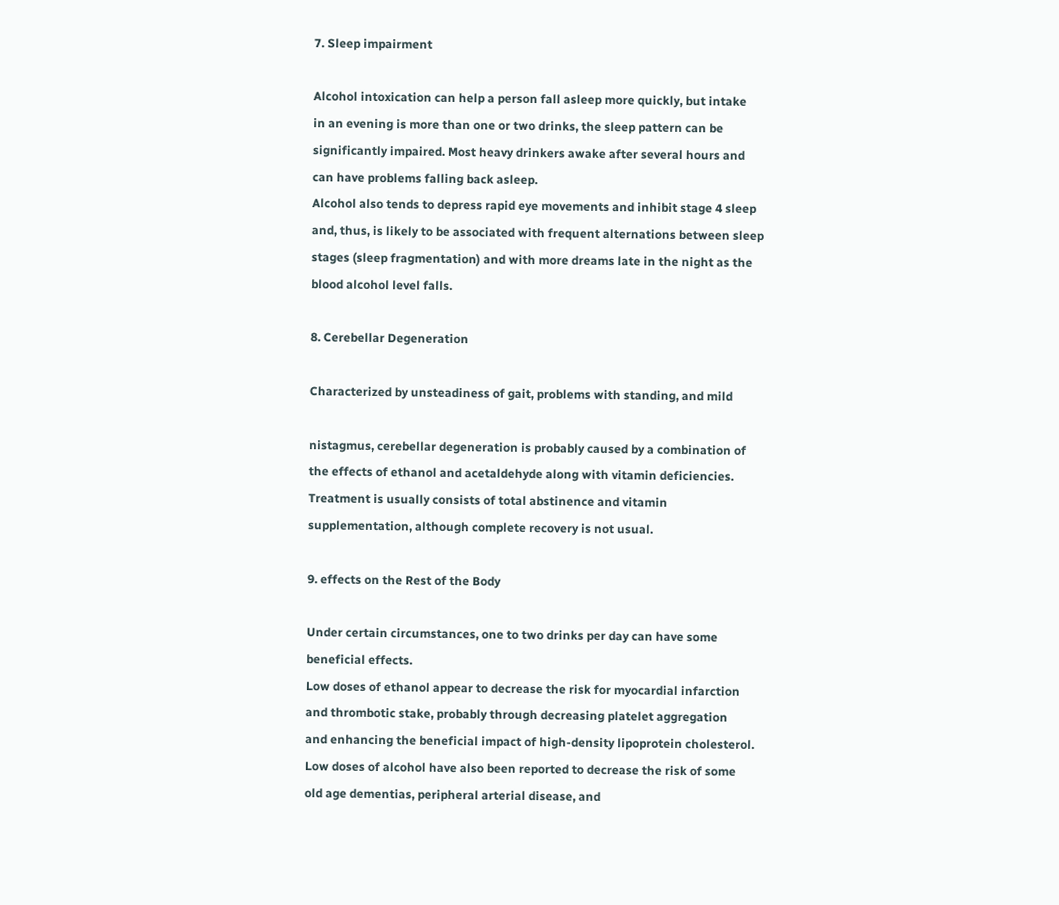7. Sleep impairment

Alcohol intoxication can help a person fall asleep more quickly, but intake
in an evening is more than one or two drinks, the sleep pattern can be
significantly impaired. Most heavy drinkers awake after several hours and
can have problems falling back asleep.
Alcohol also tends to depress rapid eye movements and inhibit stage 4 sleep
and, thus, is likely to be associated with frequent alternations between sleep
stages (sleep fragmentation) and with more dreams late in the night as the
blood alcohol level falls.

8. Cerebellar Degeneration

Characterized by unsteadiness of gait, problems with standing, and mild

nistagmus, cerebellar degeneration is probably caused by a combination of
the effects of ethanol and acetaldehyde along with vitamin deficiencies.
Treatment is usually consists of total abstinence and vitamin
supplementation, although complete recovery is not usual.

9. effects on the Rest of the Body

Under certain circumstances, one to two drinks per day can have some
beneficial effects.
Low doses of ethanol appear to decrease the risk for myocardial infarction
and thrombotic stake, probably through decreasing platelet aggregation
and enhancing the beneficial impact of high-density lipoprotein cholesterol.
Low doses of alcohol have also been reported to decrease the risk of some
old age dementias, peripheral arterial disease, and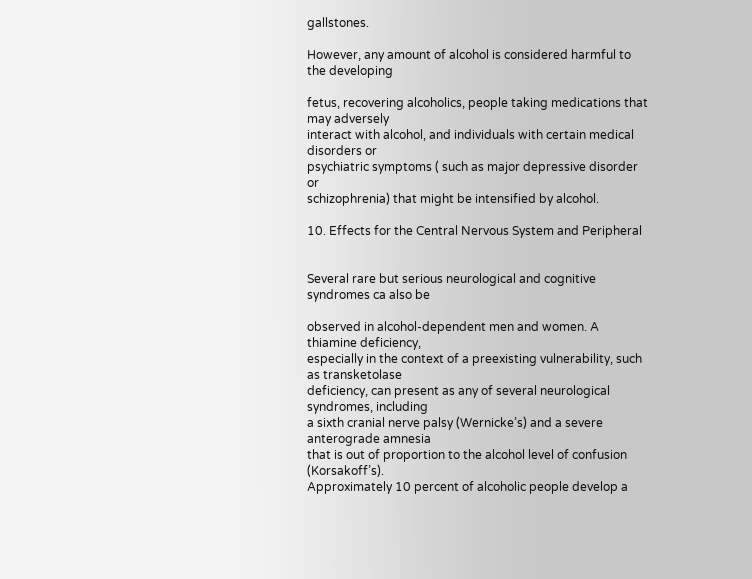gallstones.

However, any amount of alcohol is considered harmful to the developing

fetus, recovering alcoholics, people taking medications that may adversely
interact with alcohol, and individuals with certain medical disorders or
psychiatric symptoms ( such as major depressive disorder or
schizophrenia) that might be intensified by alcohol.

10. Effects for the Central Nervous System and Peripheral


Several rare but serious neurological and cognitive syndromes ca also be

observed in alcohol-dependent men and women. A thiamine deficiency,
especially in the context of a preexisting vulnerability, such as transketolase
deficiency, can present as any of several neurological syndromes, including
a sixth cranial nerve palsy (Wernicke’s) and a severe anterograde amnesia
that is out of proportion to the alcohol level of confusion (Korsakoff’s).
Approximately 10 percent of alcoholic people develop a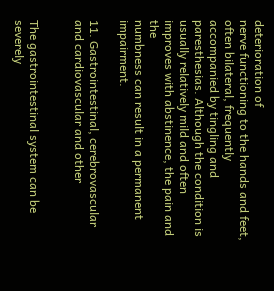deterioration of
nerve functioning to the hands and feet, often bilateral, frequently
accompanied by tingling and paresthesias. Although the condition is
usually relatively mild and often improves with abstinence, the pain and the
numbness can result in a permanent impairment.

11. Gastrointestinal, cerebrovascular and cardiovascular and other


The gastrointestinal system can be severely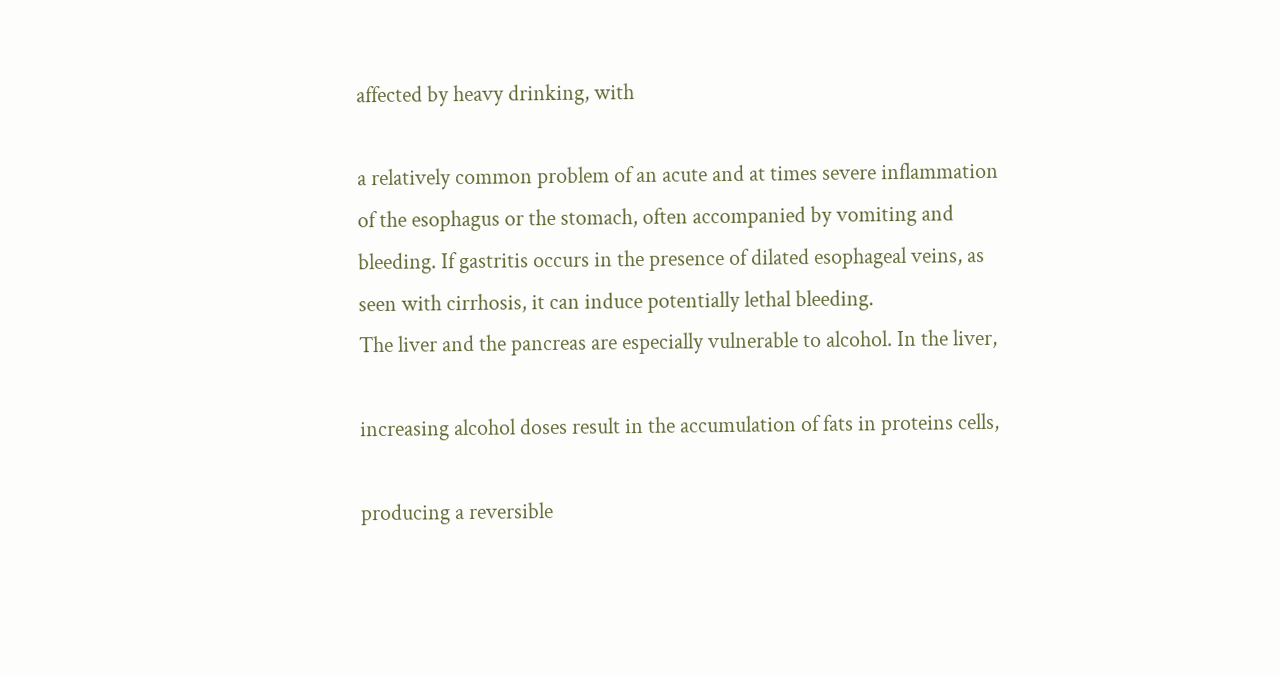affected by heavy drinking, with

a relatively common problem of an acute and at times severe inflammation
of the esophagus or the stomach, often accompanied by vomiting and
bleeding. If gastritis occurs in the presence of dilated esophageal veins, as
seen with cirrhosis, it can induce potentially lethal bleeding.
The liver and the pancreas are especially vulnerable to alcohol. In the liver,

increasing alcohol doses result in the accumulation of fats in proteins cells,

producing a reversible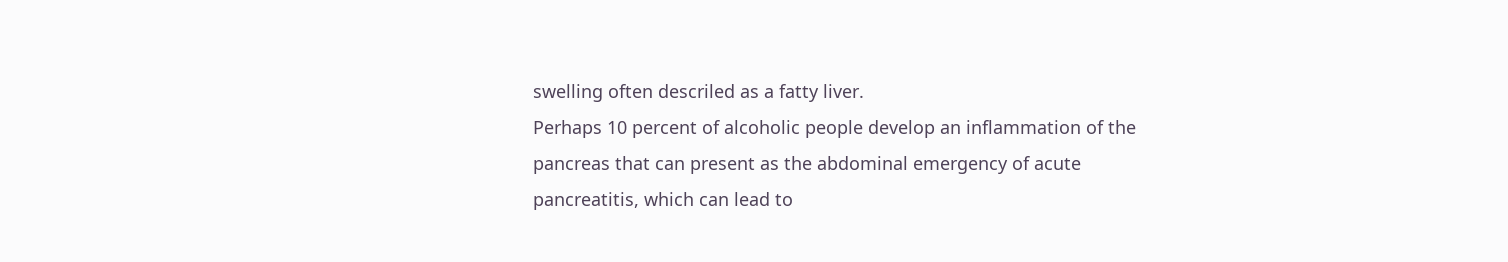swelling often descriled as a fatty liver.
Perhaps 10 percent of alcoholic people develop an inflammation of the
pancreas that can present as the abdominal emergency of acute
pancreatitis, which can lead to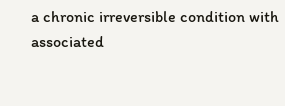a chronic irreversible condition with
associated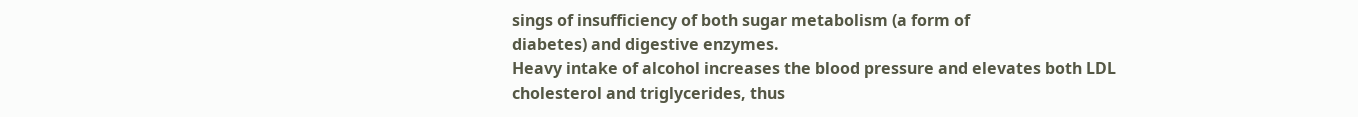sings of insufficiency of both sugar metabolism (a form of
diabetes) and digestive enzymes.
Heavy intake of alcohol increases the blood pressure and elevates both LDL
cholesterol and triglycerides, thus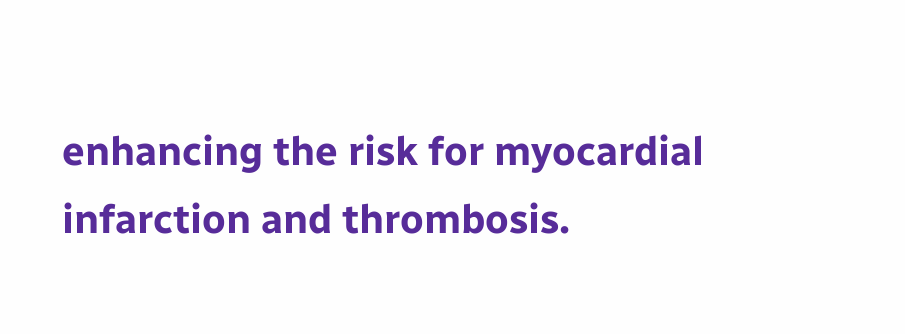enhancing the risk for myocardial
infarction and thrombosis.